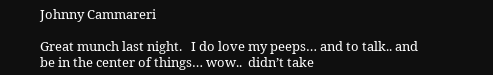Johnny Cammareri

Great munch last night.   I do love my peeps… and to talk.. and be in the center of things… wow..  didn’t take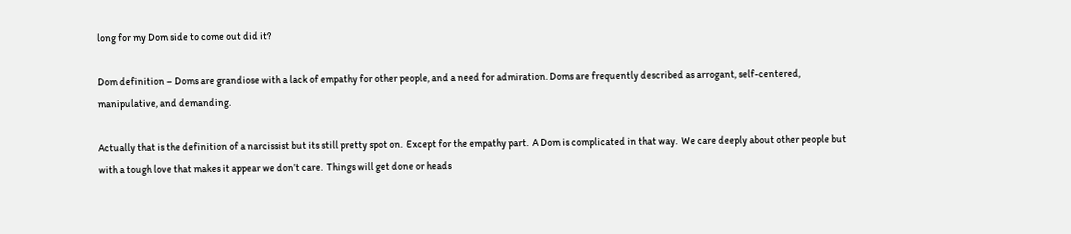long for my Dom side to come out did it?

Dom definition – Doms are grandiose with a lack of empathy for other people, and a need for admiration. Doms are frequently described as arrogant, self-centered, manipulative, and demanding.

Actually that is the definition of a narcissist but its still pretty spot on.  Except for the empathy part.  A Dom is complicated in that way.  We care deeply about other people but with a tough love that makes it appear we don’t care.  Things will get done or heads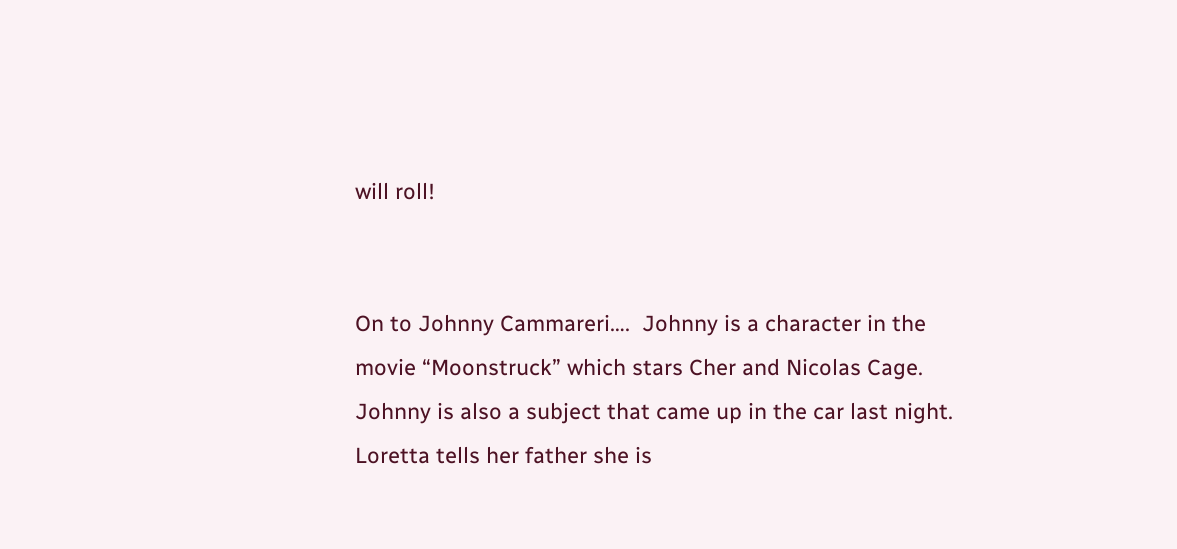will roll!


On to Johnny Cammareri….  Johnny is a character in the movie “Moonstruck” which stars Cher and Nicolas Cage.  Johnny is also a subject that came up in the car last night.  Loretta tells her father she is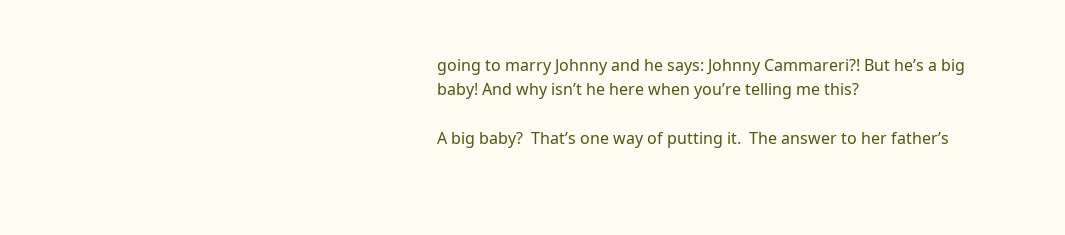going to marry Johnny and he says: Johnny Cammareri?! But he’s a big baby! And why isn’t he here when you’re telling me this?

A big baby?  That’s one way of putting it.  The answer to her father’s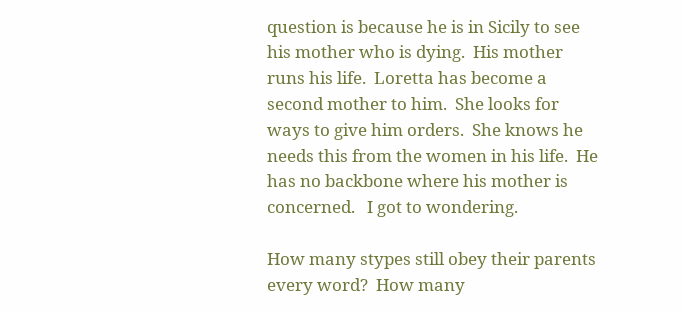question is because he is in Sicily to see his mother who is dying.  His mother runs his life.  Loretta has become a second mother to him.  She looks for ways to give him orders.  She knows he needs this from the women in his life.  He has no backbone where his mother is concerned.   I got to wondering.

How many stypes still obey their parents every word?  How many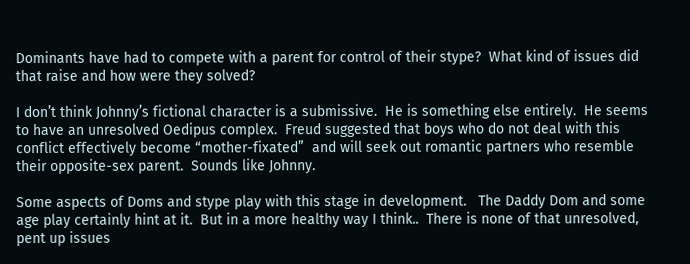Dominants have had to compete with a parent for control of their stype?  What kind of issues did that raise and how were they solved?

I don’t think Johnny’s fictional character is a submissive.  He is something else entirely.  He seems to have an unresolved Oedipus complex.  Freud suggested that boys who do not deal with this conflict effectively become “mother-fixated”  and will seek out romantic partners who resemble their opposite-sex parent.  Sounds like Johnny.

Some aspects of Doms and stype play with this stage in development.   The Daddy Dom and some age play certainly hint at it.  But in a more healthy way I think..  There is none of that unresolved, pent up issues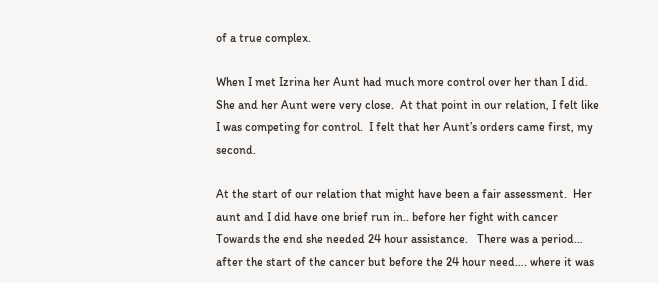of a true complex.

When I met Izrina her Aunt had much more control over her than I did.  She and her Aunt were very close.  At that point in our relation, I felt like I was competing for control.  I felt that her Aunt’s orders came first, my second.

At the start of our relation that might have been a fair assessment.  Her aunt and I did have one brief run in.. before her fight with cancer  Towards the end she needed 24 hour assistance.   There was a period… after the start of the cancer but before the 24 hour need…. where it was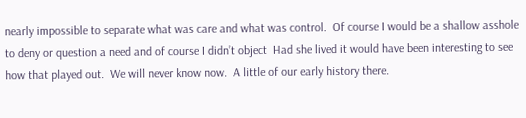nearly impossible to separate what was care and what was control.  Of course I would be a shallow asshole to deny or question a need and of course I didn’t object  Had she lived it would have been interesting to see how that played out.  We will never know now.  A little of our early history there.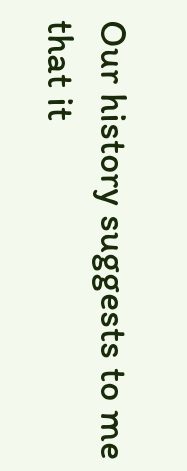Our history suggests to me that it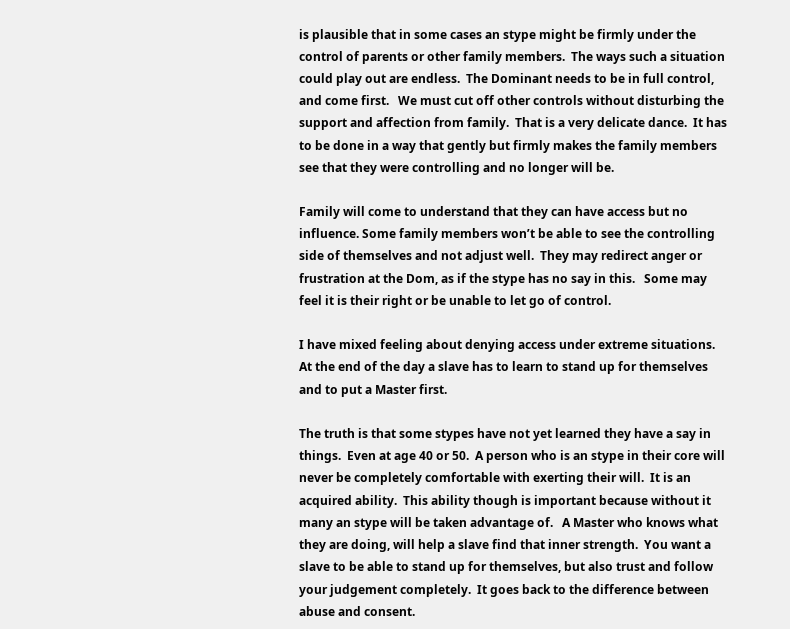is plausible that in some cases an stype might be firmly under the control of parents or other family members.  The ways such a situation could play out are endless.  The Dominant needs to be in full control, and come first.   We must cut off other controls without disturbing the support and affection from family.  That is a very delicate dance.  It has to be done in a way that gently but firmly makes the family members see that they were controlling and no longer will be.

Family will come to understand that they can have access but no influence. Some family members won’t be able to see the controlling side of themselves and not adjust well.  They may redirect anger or frustration at the Dom, as if the stype has no say in this.   Some may feel it is their right or be unable to let go of control.

I have mixed feeling about denying access under extreme situations.  At the end of the day a slave has to learn to stand up for themselves and to put a Master first.

The truth is that some stypes have not yet learned they have a say in things.  Even at age 40 or 50.  A person who is an stype in their core will never be completely comfortable with exerting their will.  It is an acquired ability.  This ability though is important because without it many an stype will be taken advantage of.   A Master who knows what they are doing, will help a slave find that inner strength.  You want a slave to be able to stand up for themselves, but also trust and follow your judgement completely.  It goes back to the difference between abuse and consent.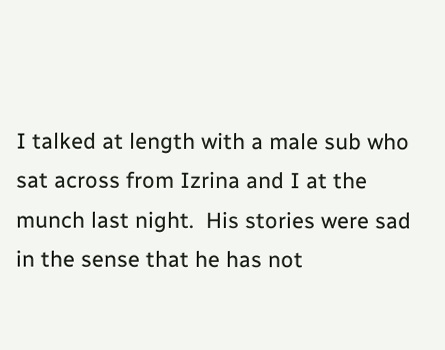I talked at length with a male sub who sat across from Izrina and I at the munch last night.  His stories were sad in the sense that he has not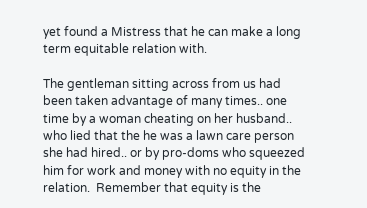yet found a Mistress that he can make a long term equitable relation with.

The gentleman sitting across from us had been taken advantage of many times.. one time by a woman cheating on her husband.. who lied that the he was a lawn care person she had hired.. or by pro-doms who squeezed him for work and money with no equity in the relation.  Remember that equity is the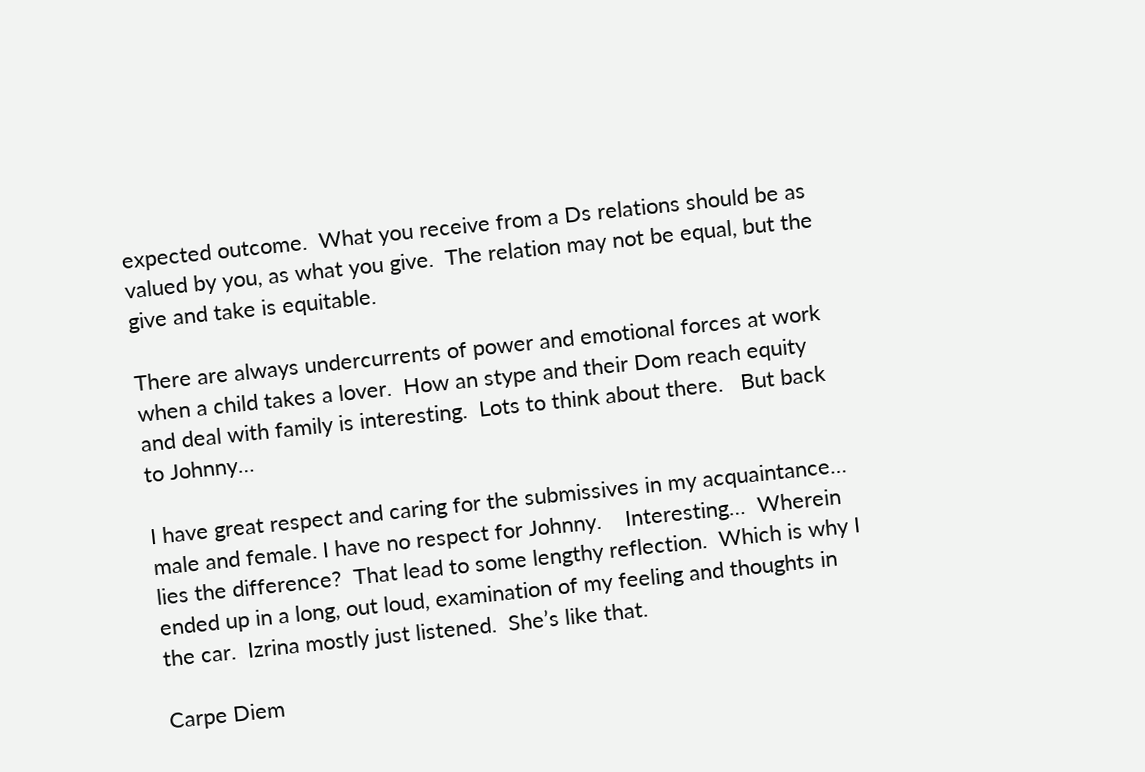expected outcome.  What you receive from a Ds relations should be as valued by you, as what you give.  The relation may not be equal, but the give and take is equitable.

There are always undercurrents of power and emotional forces at work when a child takes a lover.  How an stype and their Dom reach equity and deal with family is interesting.  Lots to think about there.   But back to Johnny…

I have great respect and caring for the submissives in my acquaintance… male and female. I have no respect for Johnny.    Interesting…  Wherein lies the difference?  That lead to some lengthy reflection.  Which is why I ended up in a long, out loud, examination of my feeling and thoughts in the car.  Izrina mostly just listened.  She’s like that.

Carpe Diem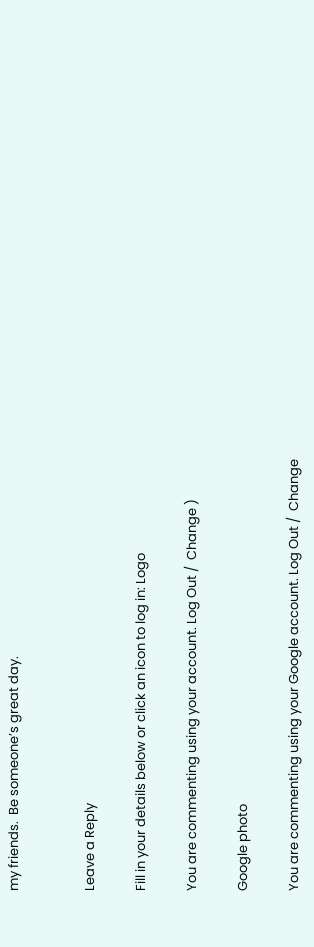my friends.  Be someone’s great day.


Leave a Reply

Fill in your details below or click an icon to log in: Logo

You are commenting using your account. Log Out /  Change )

Google photo

You are commenting using your Google account. Log Out /  Change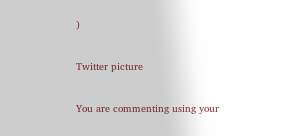)

Twitter picture

You are commenting using your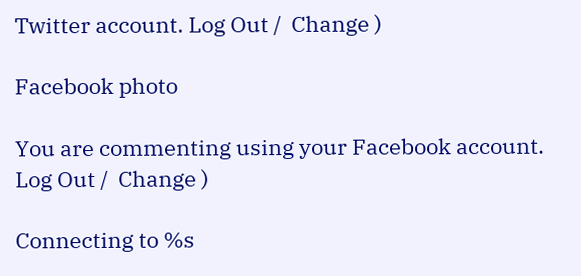Twitter account. Log Out /  Change )

Facebook photo

You are commenting using your Facebook account. Log Out /  Change )

Connecting to %s